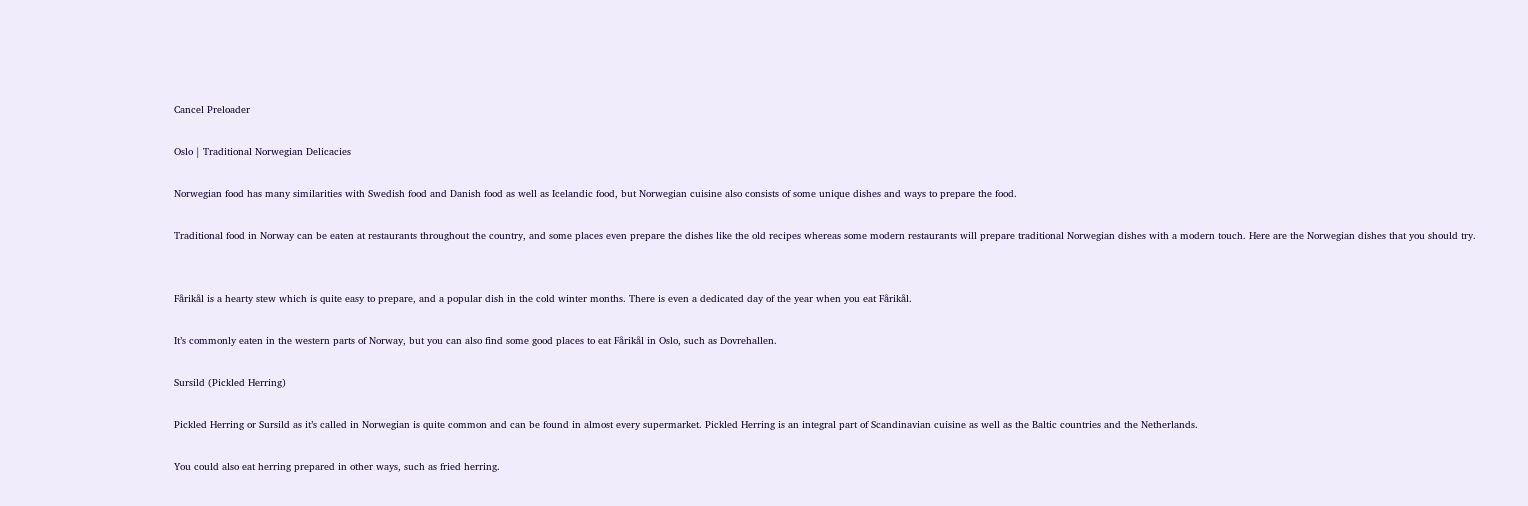Cancel Preloader

Oslo | Traditional Norwegian Delicacies

Norwegian food has many similarities with Swedish food and Danish food as well as Icelandic food, but Norwegian cuisine also consists of some unique dishes and ways to prepare the food.

Traditional food in Norway can be eaten at restaurants throughout the country, and some places even prepare the dishes like the old recipes whereas some modern restaurants will prepare traditional Norwegian dishes with a modern touch. Here are the Norwegian dishes that you should try.


Fårikål is a hearty stew which is quite easy to prepare, and a popular dish in the cold winter months. There is even a dedicated day of the year when you eat Fårikål.

It’s commonly eaten in the western parts of Norway, but you can also find some good places to eat Fårikål in Oslo, such as Dovrehallen.

Sursild (Pickled Herring)

Pickled Herring or Sursild as it’s called in Norwegian is quite common and can be found in almost every supermarket. Pickled Herring is an integral part of Scandinavian cuisine as well as the Baltic countries and the Netherlands.

You could also eat herring prepared in other ways, such as fried herring.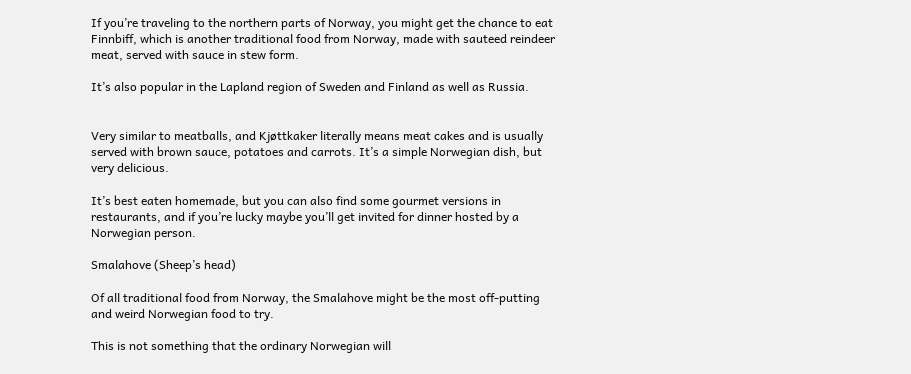If you’re traveling to the northern parts of Norway, you might get the chance to eat Finnbiff, which is another traditional food from Norway, made with sauteed reindeer meat, served with sauce in stew form.

It’s also popular in the Lapland region of Sweden and Finland as well as Russia.


Very similar to meatballs, and Kjøttkaker literally means meat cakes and is usually served with brown sauce, potatoes and carrots. It’s a simple Norwegian dish, but very delicious.

It’s best eaten homemade, but you can also find some gourmet versions in restaurants, and if you’re lucky maybe you’ll get invited for dinner hosted by a Norwegian person.

Smalahove (Sheep’s head)

Of all traditional food from Norway, the Smalahove might be the most off-putting and weird Norwegian food to try.

This is not something that the ordinary Norwegian will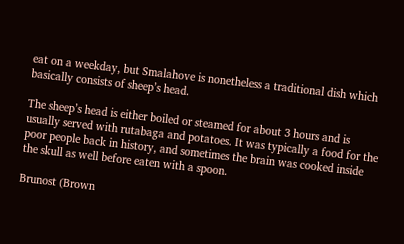eat on a weekday, but Smalahove is nonetheless a traditional dish which basically consists of sheep’s head.

The sheep’s head is either boiled or steamed for about 3 hours and is usually served with rutabaga and potatoes. It was typically a food for the poor people back in history, and sometimes the brain was cooked inside the skull as well before eaten with a spoon.

Brunost (Brown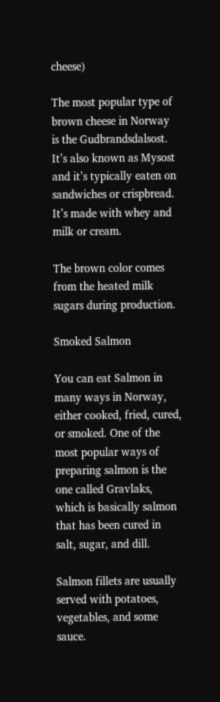cheese)

The most popular type of brown cheese in Norway is the Gudbrandsdalsost. It’s also known as Mysost and it’s typically eaten on sandwiches or crispbread. It’s made with whey and milk or cream.

The brown color comes from the heated milk sugars during production.

Smoked Salmon

You can eat Salmon in many ways in Norway, either cooked, fried, cured, or smoked. One of the most popular ways of preparing salmon is the one called Gravlaks, which is basically salmon that has been cured in salt, sugar, and dill.

Salmon fillets are usually served with potatoes, vegetables, and some sauce.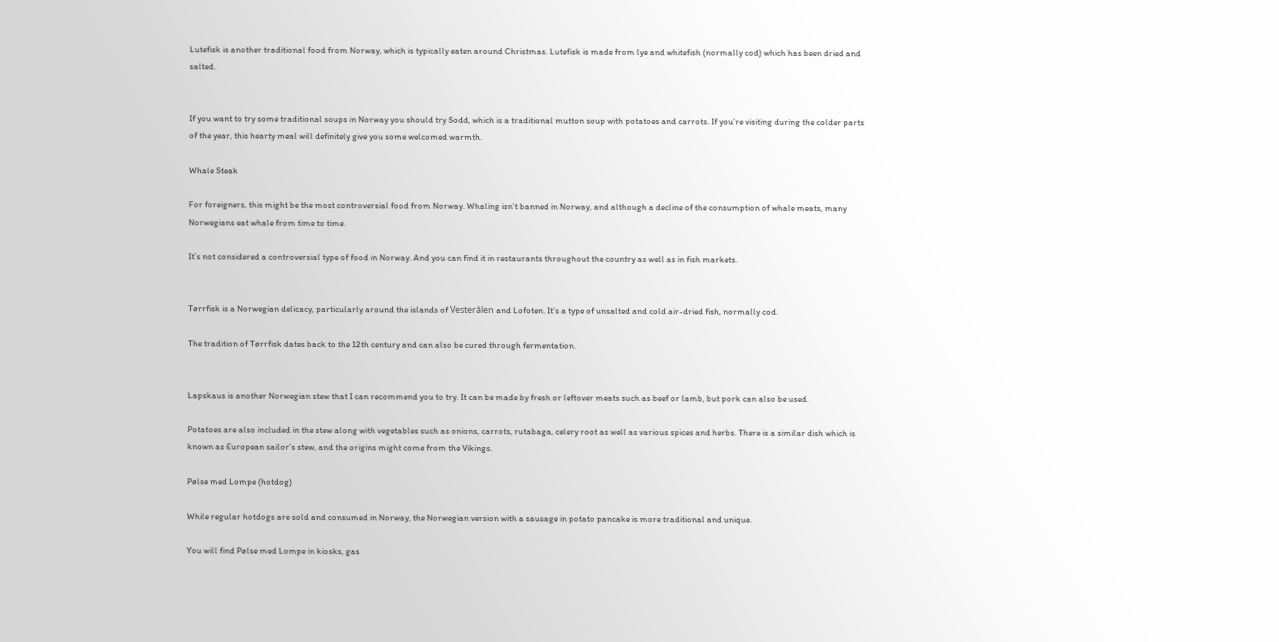Lutefisk is another traditional food from Norway, which is typically eaten around Christmas. Lutefisk is made from lye and whitefish (normally cod) which has been dried and salted.


If you want to try some traditional soups in Norway you should try Sodd, which is a traditional mutton soup with potatoes and carrots. If you’re visiting during the colder parts of the year, this hearty meal will definitely give you some welcomed warmth.

Whale Steak

For foreigners, this might be the most controversial food from Norway. Whaling isn’t banned in Norway, and although a decline of the consumption of whale meats, many Norwegians eat whale from time to time.

It’s not considered a controversial type of food in Norway. And you can find it in restaurants throughout the country as well as in fish markets.


Tørrfisk is a Norwegian delicacy, particularly around the islands of Vesterålen and Lofoten. It’s a type of unsalted and cold air-dried fish, normally cod.

The tradition of Tørrfisk dates back to the 12th century and can also be cured through fermentation.


Lapskaus is another Norwegian stew that I can recommend you to try. It can be made by fresh or leftover meats such as beef or lamb, but pork can also be used.

Potatoes are also included in the stew along with vegetables such as onions, carrots, rutabaga, celery root as well as various spices and herbs. There is a similar dish which is known as European sailor’s stew, and the origins might come from the Vikings.

Pølse med Lompe (hotdog)

While regular hotdogs are sold and consumed in Norway, the Norwegian version with a sausage in potato pancake is more traditional and unique.

You will find Pølse med Lompe in kiosks, gas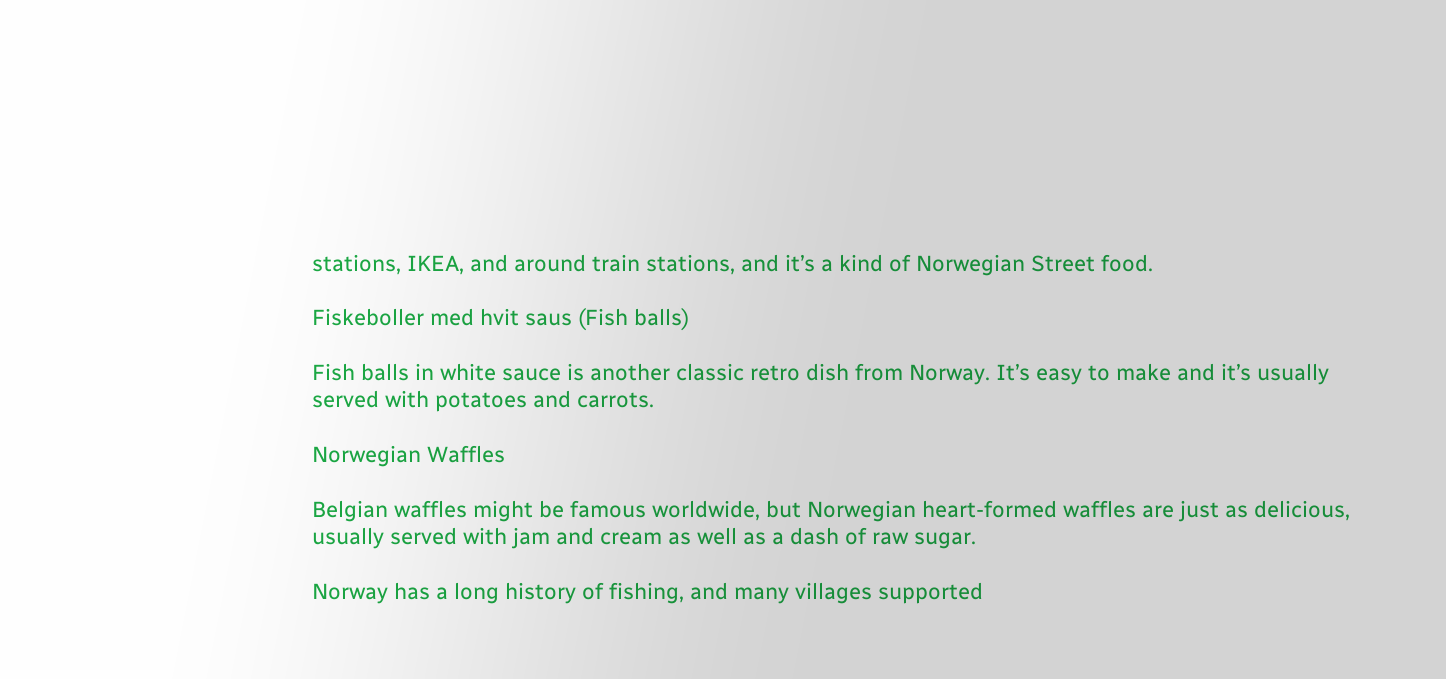stations, IKEA, and around train stations, and it’s a kind of Norwegian Street food.

Fiskeboller med hvit saus (Fish balls)

Fish balls in white sauce is another classic retro dish from Norway. It’s easy to make and it’s usually served with potatoes and carrots.

Norwegian Waffles

Belgian waffles might be famous worldwide, but Norwegian heart-formed waffles are just as delicious, usually served with jam and cream as well as a dash of raw sugar.

Norway has a long history of fishing, and many villages supported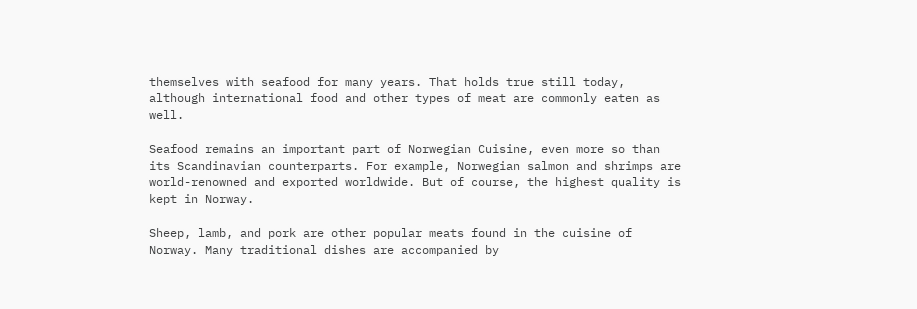themselves with seafood for many years. That holds true still today, although international food and other types of meat are commonly eaten as well.

Seafood remains an important part of Norwegian Cuisine, even more so than its Scandinavian counterparts. For example, Norwegian salmon and shrimps are world-renowned and exported worldwide. But of course, the highest quality is kept in Norway.

Sheep, lamb, and pork are other popular meats found in the cuisine of Norway. Many traditional dishes are accompanied by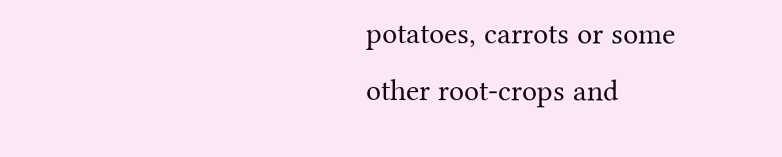potatoes, carrots or some other root-crops and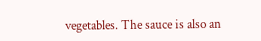vegetables. The sauce is also an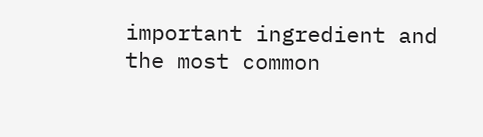important ingredient and the most common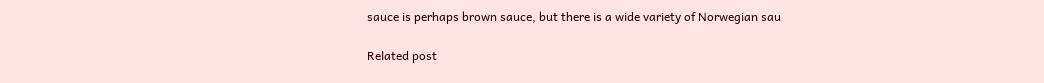sauce is perhaps brown sauce, but there is a wide variety of Norwegian sau

Related post